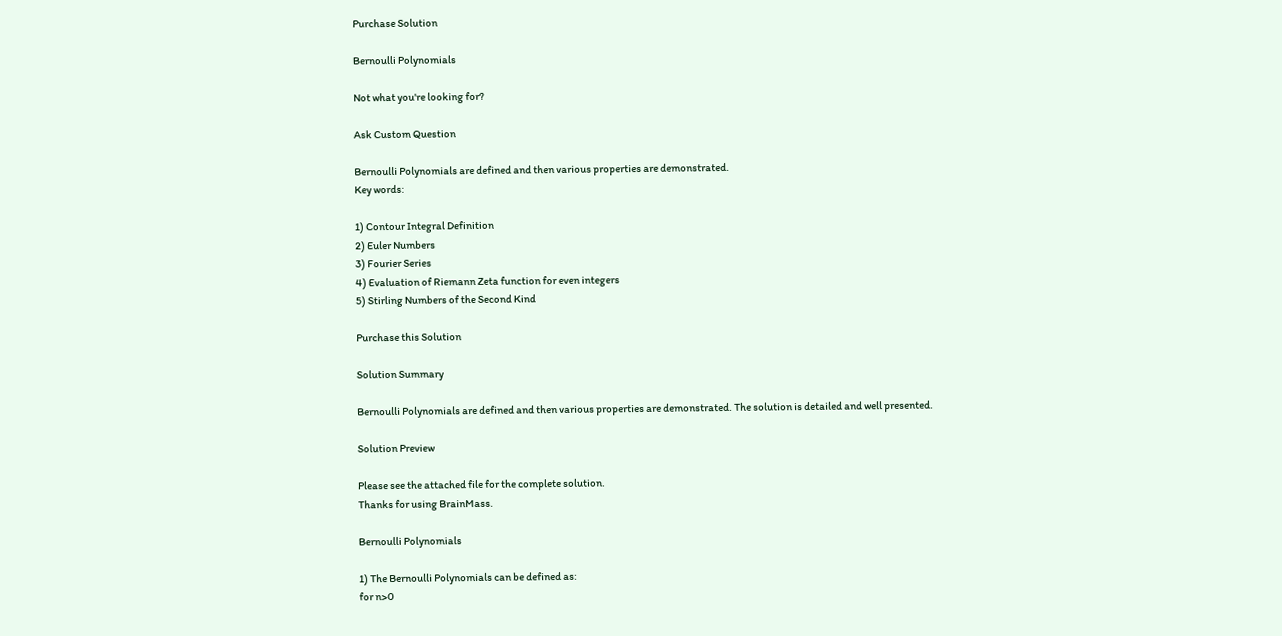Purchase Solution

Bernoulli Polynomials

Not what you're looking for?

Ask Custom Question

Bernoulli Polynomials are defined and then various properties are demonstrated.
Key words:

1) Contour Integral Definition
2) Euler Numbers
3) Fourier Series
4) Evaluation of Riemann Zeta function for even integers
5) Stirling Numbers of the Second Kind

Purchase this Solution

Solution Summary

Bernoulli Polynomials are defined and then various properties are demonstrated. The solution is detailed and well presented.

Solution Preview

Please see the attached file for the complete solution.
Thanks for using BrainMass.

Bernoulli Polynomials

1) The Bernoulli Polynomials can be defined as:
for n>0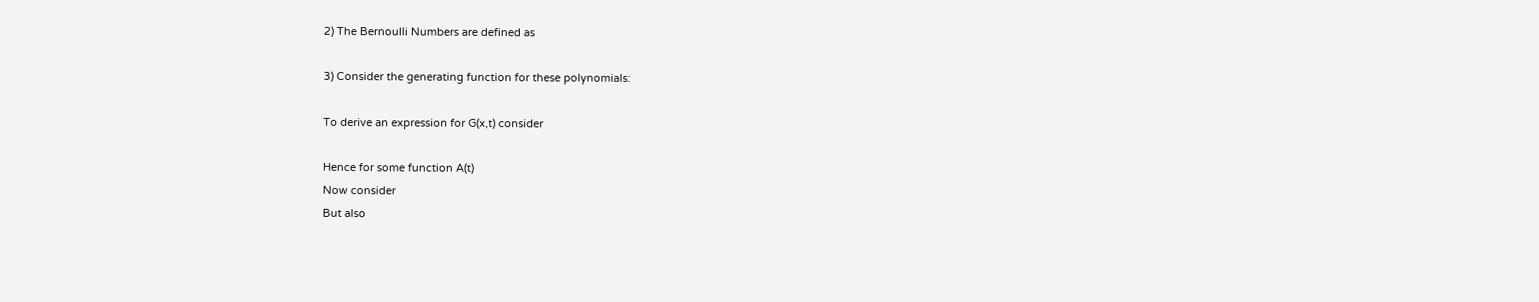2) The Bernoulli Numbers are defined as

3) Consider the generating function for these polynomials:

To derive an expression for G(x,t) consider

Hence for some function A(t)
Now consider
But also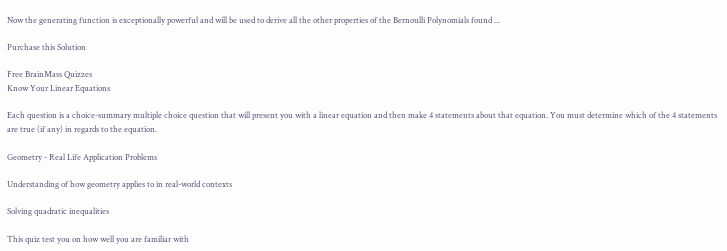Now the generating function is exceptionally powerful and will be used to derive all the other properties of the Bernoulli Polynomials found ...

Purchase this Solution

Free BrainMass Quizzes
Know Your Linear Equations

Each question is a choice-summary multiple choice question that will present you with a linear equation and then make 4 statements about that equation. You must determine which of the 4 statements are true (if any) in regards to the equation.

Geometry - Real Life Application Problems

Understanding of how geometry applies to in real-world contexts

Solving quadratic inequalities

This quiz test you on how well you are familiar with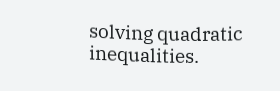solving quadratic inequalities.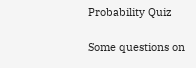Probability Quiz

Some questions on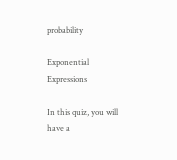probability

Exponential Expressions

In this quiz, you will have a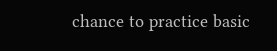chance to practice basic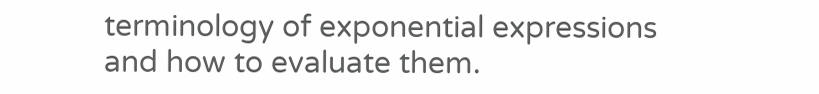terminology of exponential expressions and how to evaluate them.